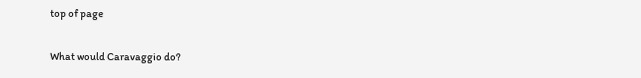top of page

What would Caravaggio do?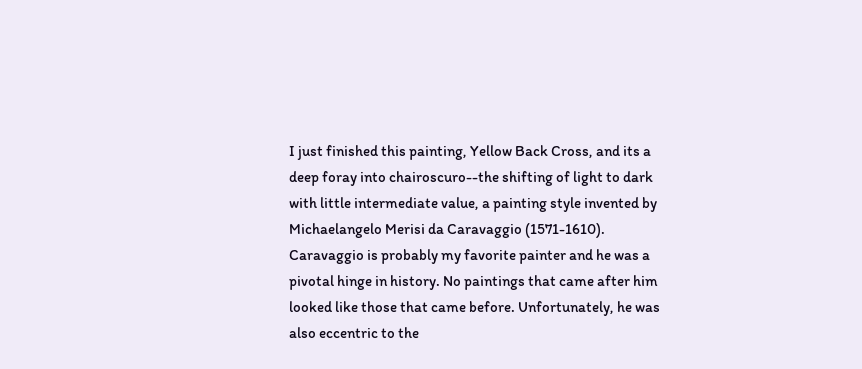I just finished this painting, Yellow Back Cross, and its a deep foray into chairoscuro--the shifting of light to dark with little intermediate value, a painting style invented by Michaelangelo Merisi da Caravaggio (1571-1610). Caravaggio is probably my favorite painter and he was a pivotal hinge in history. No paintings that came after him looked like those that came before. Unfortunately, he was also eccentric to the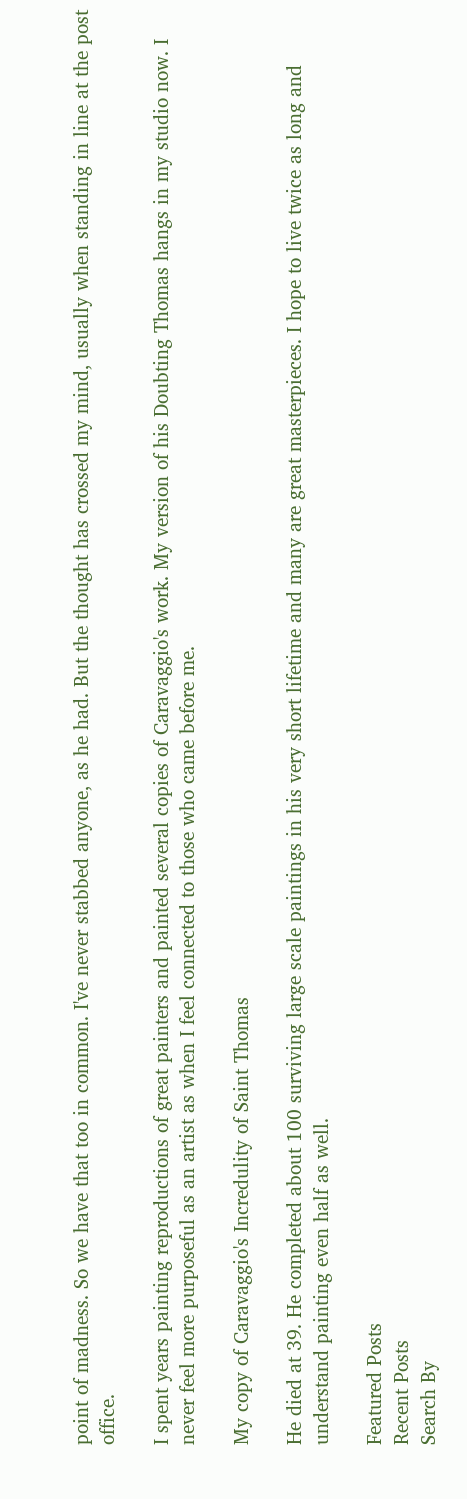point of madness. So we have that too in common. I've never stabbed anyone, as he had. But the thought has crossed my mind, usually when standing in line at the post office.

I spent years painting reproductions of great painters and painted several copies of Caravaggio's work. My version of his Doubting Thomas hangs in my studio now. I never feel more purposeful as an artist as when I feel connected to those who came before me.

My copy of Caravaggio's Incredulity of Saint Thomas

He died at 39. He completed about 100 surviving large scale paintings in his very short lifetime and many are great masterpieces. I hope to live twice as long and understand painting even half as well.

Featured Posts
Recent Posts
Search By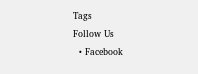Tags
Follow Us
  • Facebook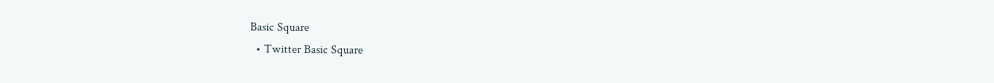Basic Square
  • Twitter Basic Square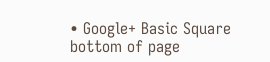• Google+ Basic Square
bottom of page